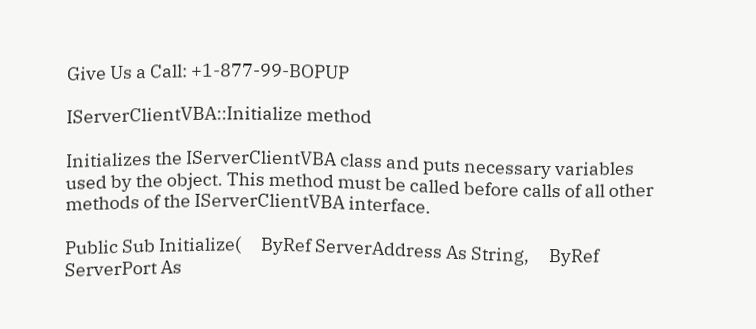Give Us a Call: +1-877-99-BOPUP

IServerClientVBA::Initialize method

Initializes the IServerClientVBA class and puts necessary variables used by the object. This method must be called before calls of all other methods of the IServerClientVBA interface.

Public Sub Initialize(     ByRef ServerAddress As String,     ByRef ServerPort As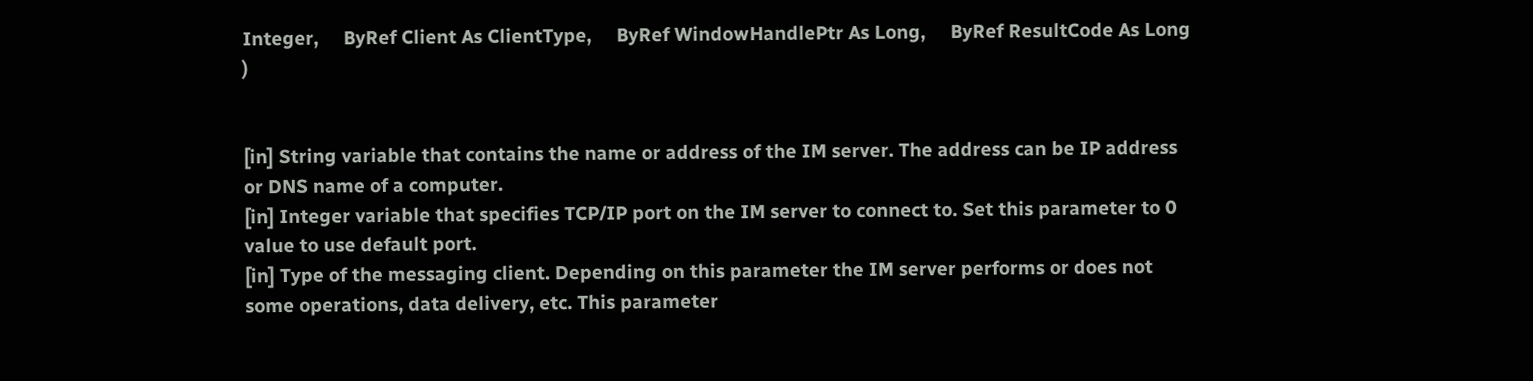Integer,     ByRef Client As ClientType,     ByRef WindowHandlePtr As Long,     ByRef ResultCode As Long )


[in] String variable that contains the name or address of the IM server. The address can be IP address or DNS name of a computer.
[in] Integer variable that specifies TCP/IP port on the IM server to connect to. Set this parameter to 0 value to use default port.
[in] Type of the messaging client. Depending on this parameter the IM server performs or does not some operations, data delivery, etc. This parameter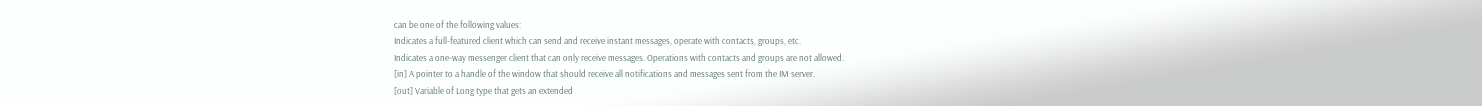can be one of the following values:
Indicates a full-featured client which can send and receive instant messages, operate with contacts, groups, etc.
Indicates a one-way messenger client that can only receive messages. Operations with contacts and groups are not allowed.
[in] A pointer to a handle of the window that should receive all notifications and messages sent from the IM server.
[out] Variable of Long type that gets an extended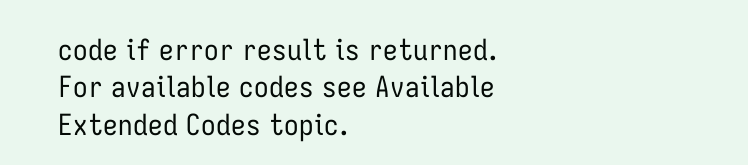code if error result is returned. For available codes see Available Extended Codes topic.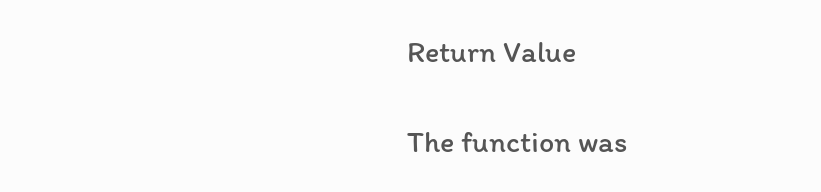Return Value

The function was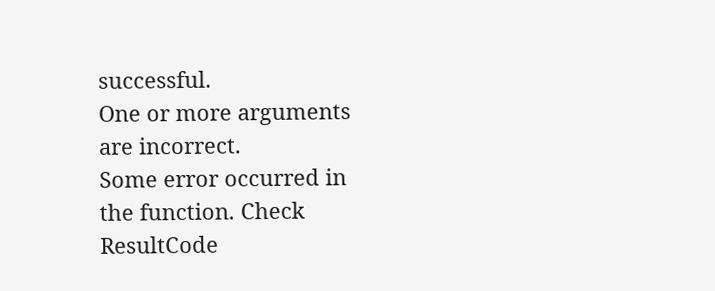successful.
One or more arguments are incorrect.
Some error occurred in the function. Check ResultCode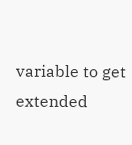variable to get extended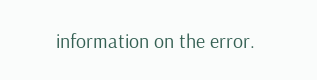information on the error.